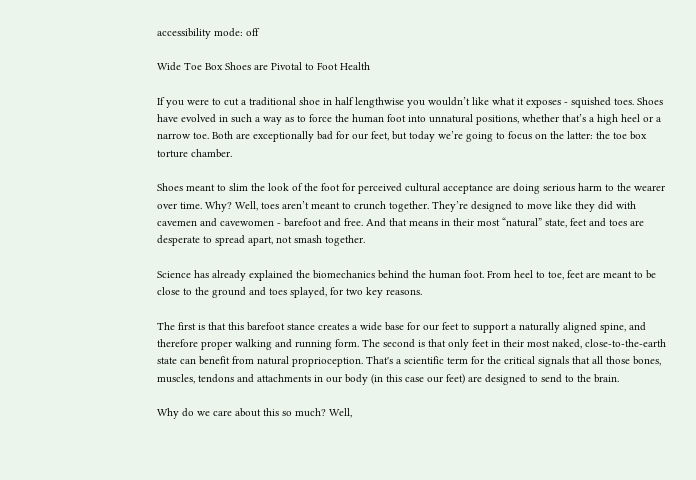accessibility mode: off

Wide Toe Box Shoes are Pivotal to Foot Health

If you were to cut a traditional shoe in half lengthwise you wouldn’t like what it exposes - squished toes. Shoes have evolved in such a way as to force the human foot into unnatural positions, whether that’s a high heel or a narrow toe. Both are exceptionally bad for our feet, but today we’re going to focus on the latter: the toe box torture chamber.

Shoes meant to slim the look of the foot for perceived cultural acceptance are doing serious harm to the wearer over time. Why? Well, toes aren’t meant to crunch together. They’re designed to move like they did with cavemen and cavewomen - barefoot and free. And that means in their most “natural” state, feet and toes are desperate to spread apart, not smash together.

Science has already explained the biomechanics behind the human foot. From heel to toe, feet are meant to be close to the ground and toes splayed, for two key reasons.

The first is that this barefoot stance creates a wide base for our feet to support a naturally aligned spine, and therefore proper walking and running form. The second is that only feet in their most naked, close-to-the-earth state can benefit from natural proprioception. That's a scientific term for the critical signals that all those bones, muscles, tendons and attachments in our body (in this case our feet) are designed to send to the brain.

Why do we care about this so much? Well,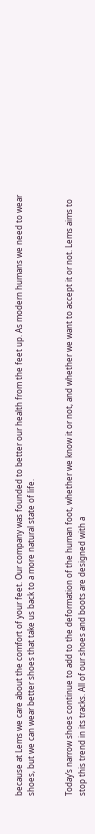because at Lems we care about the comfort of your feet. Our company was founded to better our health from the feet up. As modern humans we need to wear shoes, but we can wear better shoes that take us back to a more natural state of life.


Today’s narrow shoes continue to add to the deformation of the human foot, whether we know it or not, and whether we want to accept it or not. Lems aims to stop this trend in its tracks. All of our shoes and boots are designed with a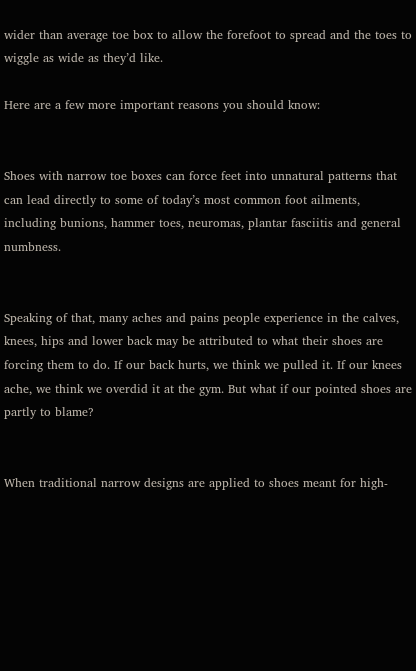wider than average toe box to allow the forefoot to spread and the toes to wiggle as wide as they’d like.

Here are a few more important reasons you should know:


Shoes with narrow toe boxes can force feet into unnatural patterns that can lead directly to some of today’s most common foot ailments, including bunions, hammer toes, neuromas, plantar fasciitis and general numbness.


Speaking of that, many aches and pains people experience in the calves, knees, hips and lower back may be attributed to what their shoes are forcing them to do. If our back hurts, we think we pulled it. If our knees ache, we think we overdid it at the gym. But what if our pointed shoes are partly to blame?


When traditional narrow designs are applied to shoes meant for high-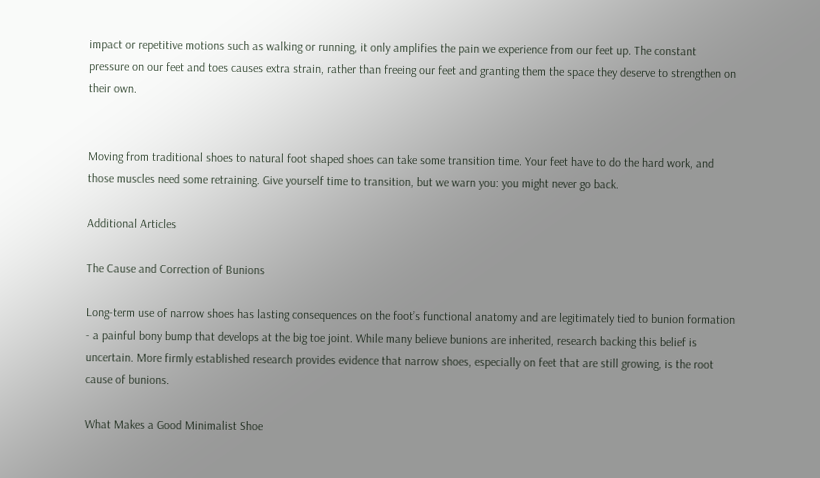impact or repetitive motions such as walking or running, it only amplifies the pain we experience from our feet up. The constant pressure on our feet and toes causes extra strain, rather than freeing our feet and granting them the space they deserve to strengthen on their own.


Moving from traditional shoes to natural foot shaped shoes can take some transition time. Your feet have to do the hard work, and those muscles need some retraining. Give yourself time to transition, but we warn you: you might never go back.

Additional Articles

The Cause and Correction of Bunions

Long-term use of narrow shoes has lasting consequences on the foot’s functional anatomy and are legitimately tied to bunion formation - a painful bony bump that develops at the big toe joint. While many believe bunions are inherited, research backing this belief is uncertain. More firmly established research provides evidence that narrow shoes, especially on feet that are still growing, is the root cause of bunions.

What Makes a Good Minimalist Shoe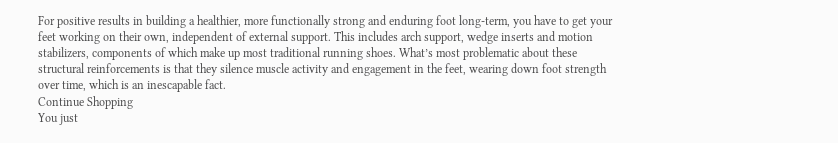For positive results in building a healthier, more functionally strong and enduring foot long-term, you have to get your feet working on their own, independent of external support. This includes arch support, wedge inserts and motion stabilizers, components of which make up most traditional running shoes. What’s most problematic about these structural reinforcements is that they silence muscle activity and engagement in the feet, wearing down foot strength over time, which is an inescapable fact.
Continue Shopping
You just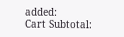added:
Cart Subtotal: